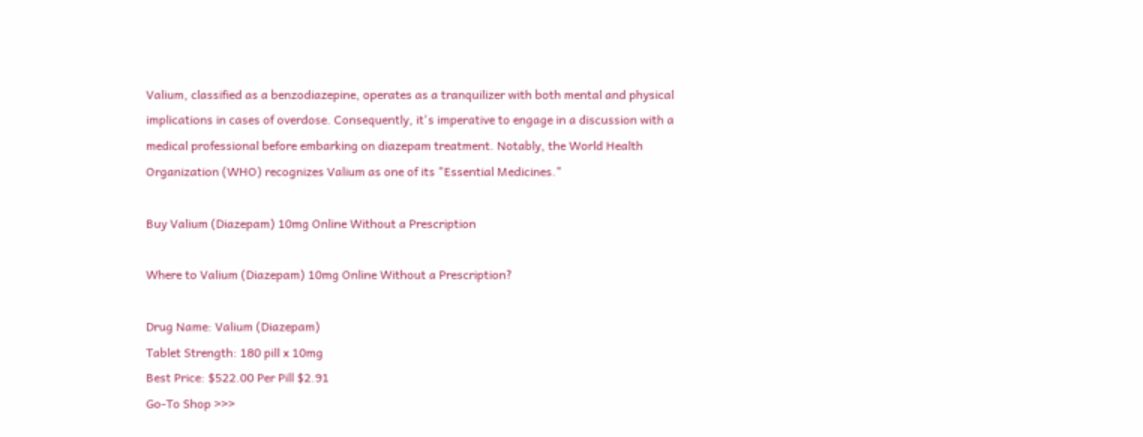Valium, classified as a benzodiazepine, operates as a tranquilizer with both mental and physical implications in cases of overdose. Consequently, it's imperative to engage in a discussion with a medical professional before embarking on diazepam treatment. Notably, the World Health Organization (WHO) recognizes Valium as one of its "Essential Medicines."

Buy Valium (Diazepam) 10mg Online Without a Prescription

Where to Valium (Diazepam) 10mg Online Without a Prescription?

Drug Name: Valium (Diazepam)
Tablet Strength: 180 pill x 10mg
Best Price: $522.00 Per Pill $2.91
Go-To Shop >>>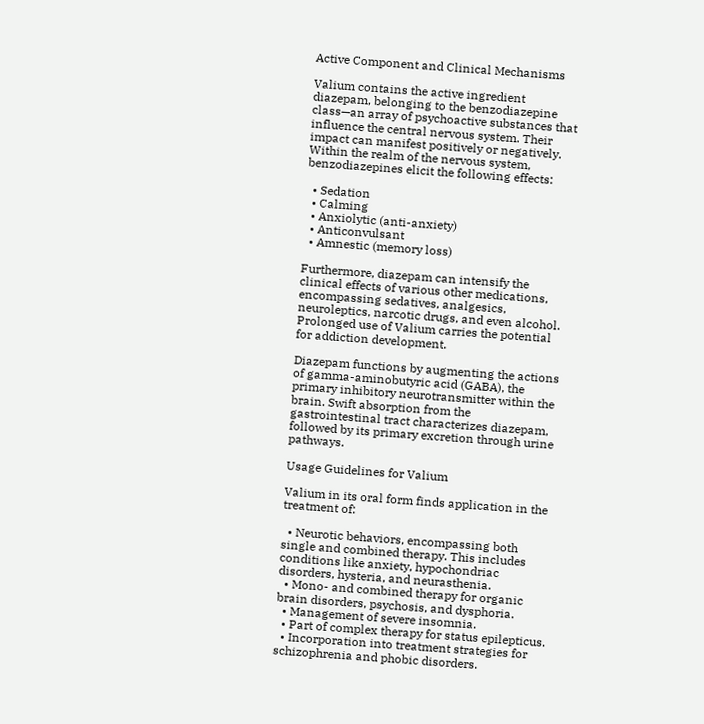Active Component and Clinical Mechanisms

Valium contains the active ingredient diazepam, belonging to the benzodiazepine class—an array of psychoactive substances that influence the central nervous system. Their impact can manifest positively or negatively. Within the realm of the nervous system, benzodiazepines elicit the following effects:

  • Sedation
  • Calming
  • Anxiolytic (anti-anxiety)
  • Anticonvulsant
  • Amnestic (memory loss)

Furthermore, diazepam can intensify the clinical effects of various other medications, encompassing sedatives, analgesics, neuroleptics, narcotic drugs, and even alcohol. Prolonged use of Valium carries the potential for addiction development.

Diazepam functions by augmenting the actions of gamma-aminobutyric acid (GABA), the primary inhibitory neurotransmitter within the brain. Swift absorption from the gastrointestinal tract characterizes diazepam, followed by its primary excretion through urine pathways.

Usage Guidelines for Valium

Valium in its oral form finds application in the treatment of:

  • Neurotic behaviors, encompassing both single and combined therapy. This includes conditions like anxiety, hypochondriac disorders, hysteria, and neurasthenia.
  • Mono- and combined therapy for organic brain disorders, psychosis, and dysphoria.
  • Management of severe insomnia.
  • Part of complex therapy for status epilepticus.
  • Incorporation into treatment strategies for schizophrenia and phobic disorders.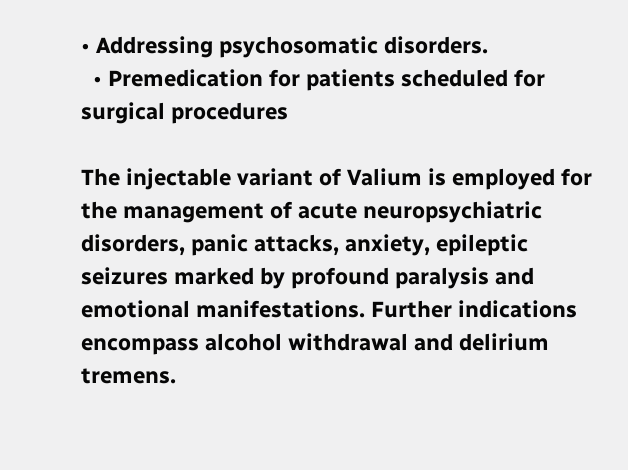• Addressing psychosomatic disorders.
  • Premedication for patients scheduled for surgical procedures

The injectable variant of Valium is employed for the management of acute neuropsychiatric disorders, panic attacks, anxiety, epileptic seizures marked by profound paralysis and emotional manifestations. Further indications encompass alcohol withdrawal and delirium tremens.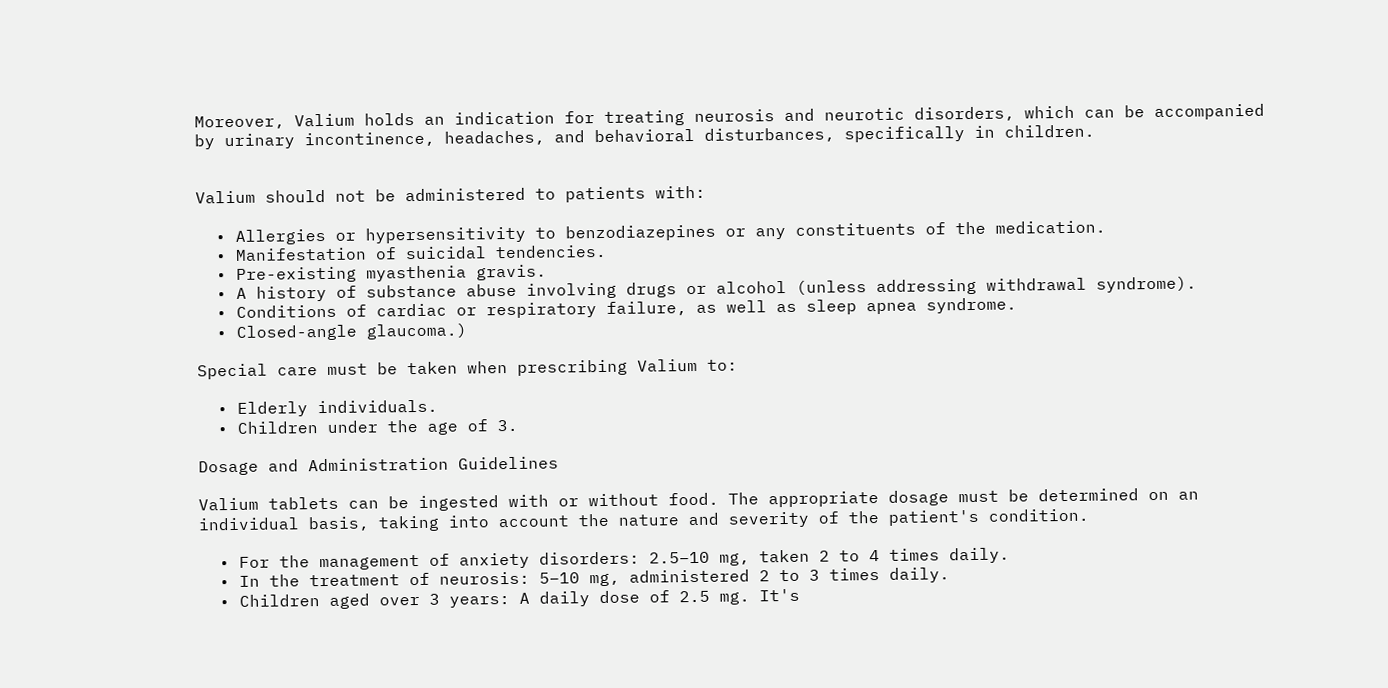Moreover, Valium holds an indication for treating neurosis and neurotic disorders, which can be accompanied by urinary incontinence, headaches, and behavioral disturbances, specifically in children.


Valium should not be administered to patients with:

  • Allergies or hypersensitivity to benzodiazepines or any constituents of the medication.
  • Manifestation of suicidal tendencies.
  • Pre-existing myasthenia gravis.
  • A history of substance abuse involving drugs or alcohol (unless addressing withdrawal syndrome).
  • Conditions of cardiac or respiratory failure, as well as sleep apnea syndrome.
  • Closed-angle glaucoma.)

Special care must be taken when prescribing Valium to:

  • Elderly individuals.
  • Children under the age of 3.

Dosage and Administration Guidelines

Valium tablets can be ingested with or without food. The appropriate dosage must be determined on an individual basis, taking into account the nature and severity of the patient's condition.

  • For the management of anxiety disorders: 2.5−10 mg, taken 2 to 4 times daily.
  • In the treatment of neurosis: 5−10 mg, administered 2 to 3 times daily.
  • Children aged over 3 years: A daily dose of 2.5 mg. It's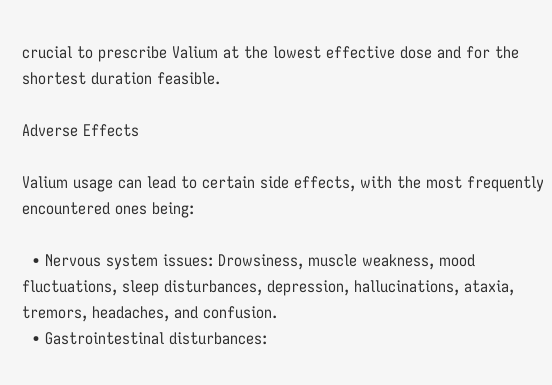crucial to prescribe Valium at the lowest effective dose and for the shortest duration feasible.

Adverse Effects

Valium usage can lead to certain side effects, with the most frequently encountered ones being:

  • Nervous system issues: Drowsiness, muscle weakness, mood fluctuations, sleep disturbances, depression, hallucinations, ataxia, tremors, headaches, and confusion.
  • Gastrointestinal disturbances: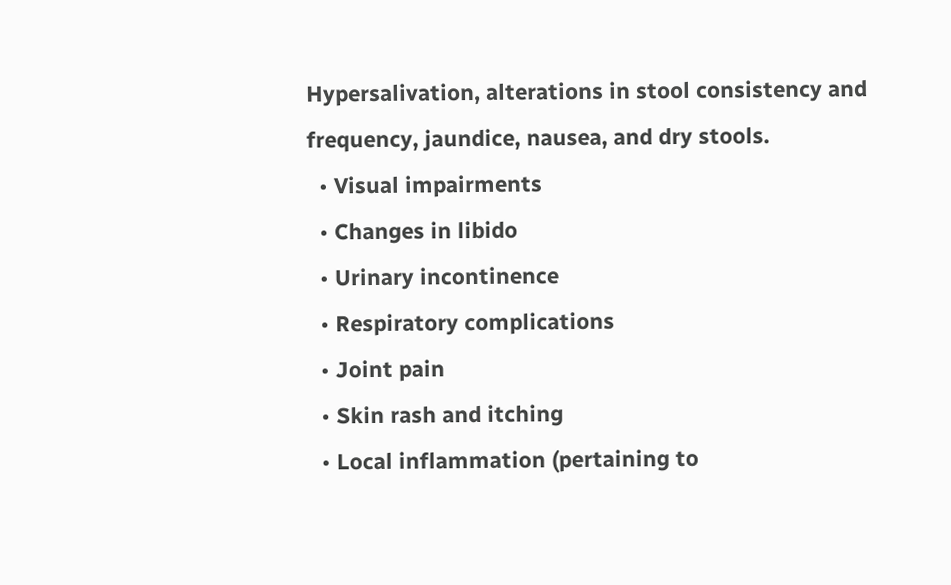Hypersalivation, alterations in stool consistency and frequency, jaundice, nausea, and dry stools.
  • Visual impairments
  • Changes in libido
  • Urinary incontinence
  • Respiratory complications
  • Joint pain
  • Skin rash and itching
  • Local inflammation (pertaining to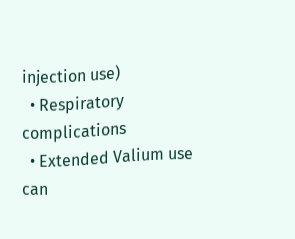injection use)
  • Respiratory complications
  • Extended Valium use can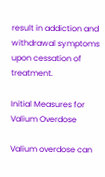result in addiction and withdrawal symptoms upon cessation of treatment.

Initial Measures for Valium Overdose

Valium overdose can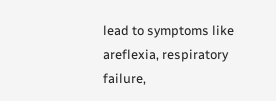lead to symptoms like areflexia, respiratory failure,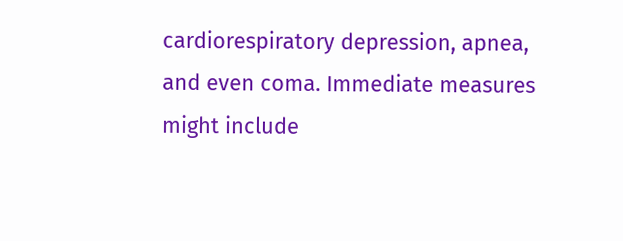cardiorespiratory depression, apnea, and even coma. Immediate measures might include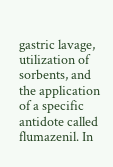gastric lavage, utilization of sorbents, and the application of a specific antidote called flumazenil. In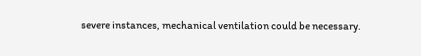severe instances, mechanical ventilation could be necessary.